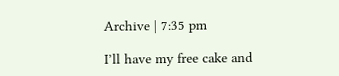Archive | 7:35 pm

I’ll have my free cake and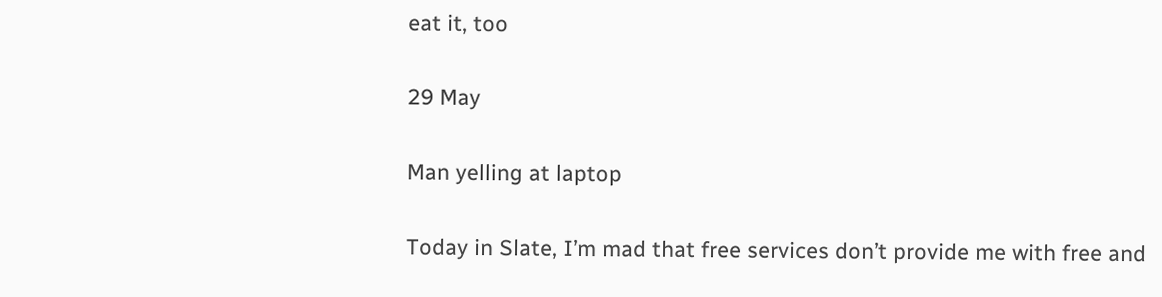eat it, too

29 May

Man yelling at laptop

Today in Slate, I’m mad that free services don’t provide me with free and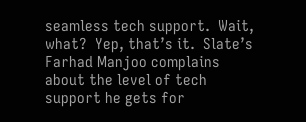seamless tech support.  Wait, what?  Yep, that’s it.  Slate’s Farhad Manjoo complains about the level of tech support he gets for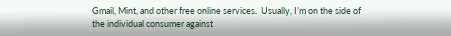Gmail, Mint, and other free online services.  Usually, I’m on the side of the individual consumer against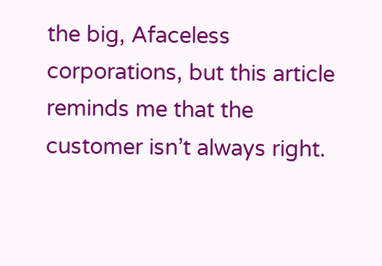the big, Afaceless corporations, but this article reminds me that the customer isn’t always right.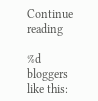Continue reading

%d bloggers like this: